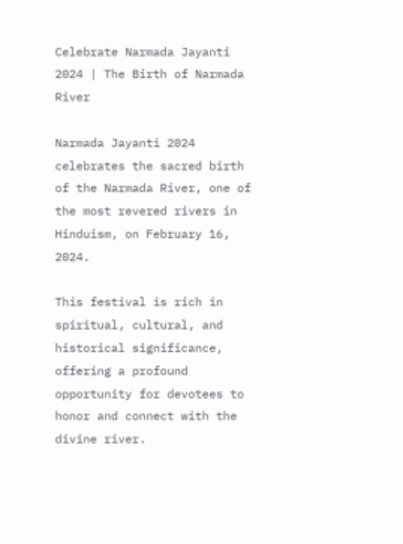Celebrate Narmada Jayanti 2024 | The Birth of Narmada River

Narmada Jayanti 2024 celebrates the sacred birth of the Narmada River, one of the most revered rivers in Hinduism, on February 16, 2024.

This festival is rich in spiritual, cultural, and historical significance, offering a profound opportunity for devotees to honor and connect with the divine river.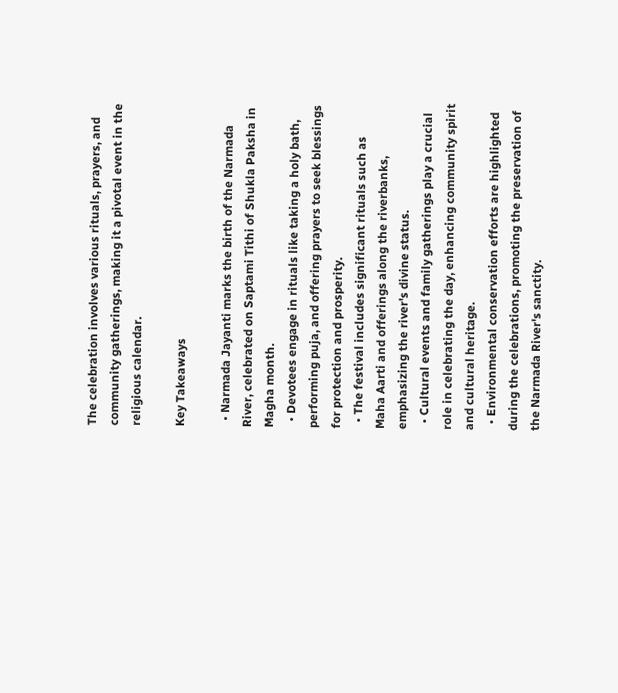The celebration involves various rituals, prayers, and community gatherings, making it a pivotal event in the religious calendar.

Key Takeaways

  • Narmada Jayanti marks the birth of the Narmada River, celebrated on Saptami Tithi of Shukla Paksha in Magha month.
  • Devotees engage in rituals like taking a holy bath, performing puja, and offering prayers to seek blessings for protection and prosperity.
  • The festival includes significant rituals such as Maha Aarti and offerings along the riverbanks, emphasizing the river's divine status.
  • Cultural events and family gatherings play a crucial role in celebrating the day, enhancing community spirit and cultural heritage.
  • Environmental conservation efforts are highlighted during the celebrations, promoting the preservation of the Narmada River's sanctity.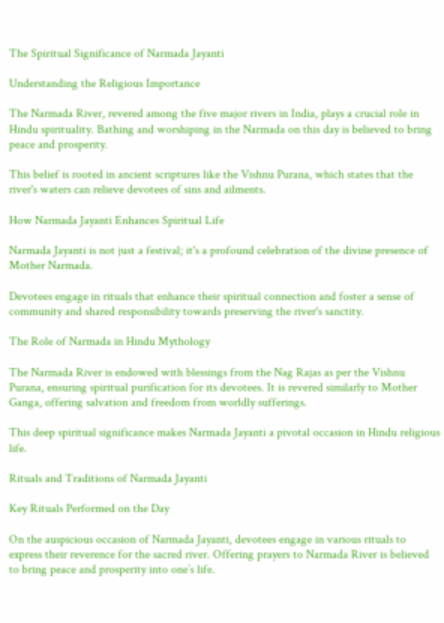The Spiritual Significance of Narmada Jayanti

Understanding the Religious Importance

The Narmada River, revered among the five major rivers in India, plays a crucial role in Hindu spirituality. Bathing and worshiping in the Narmada on this day is believed to bring peace and prosperity.

This belief is rooted in ancient scriptures like the Vishnu Purana, which states that the river's waters can relieve devotees of sins and ailments.

How Narmada Jayanti Enhances Spiritual Life

Narmada Jayanti is not just a festival; it's a profound celebration of the divine presence of Mother Narmada.

Devotees engage in rituals that enhance their spiritual connection and foster a sense of community and shared responsibility towards preserving the river's sanctity.

The Role of Narmada in Hindu Mythology

The Narmada River is endowed with blessings from the Nag Rajas as per the Vishnu Purana, ensuring spiritual purification for its devotees. It is revered similarly to Mother Ganga, offering salvation and freedom from worldly sufferings.

This deep spiritual significance makes Narmada Jayanti a pivotal occasion in Hindu religious life.

Rituals and Traditions of Narmada Jayanti

Key Rituals Performed on the Day

On the auspicious occasion of Narmada Jayanti, devotees engage in various rituals to express their reverence for the sacred river. Offering prayers to Narmada River is believed to bring peace and prosperity into one’s life.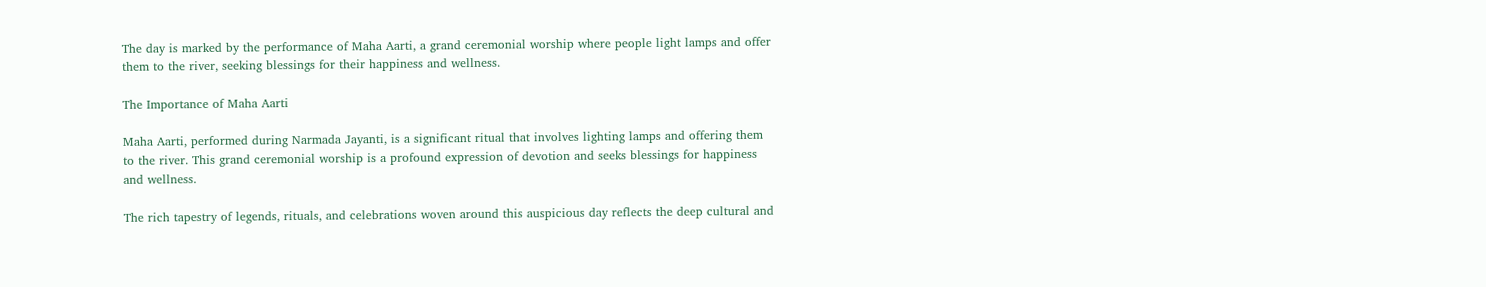The day is marked by the performance of Maha Aarti, a grand ceremonial worship where people light lamps and offer them to the river, seeking blessings for their happiness and wellness.

The Importance of Maha Aarti

Maha Aarti, performed during Narmada Jayanti, is a significant ritual that involves lighting lamps and offering them to the river. This grand ceremonial worship is a profound expression of devotion and seeks blessings for happiness and wellness.

The rich tapestry of legends, rituals, and celebrations woven around this auspicious day reflects the deep cultural and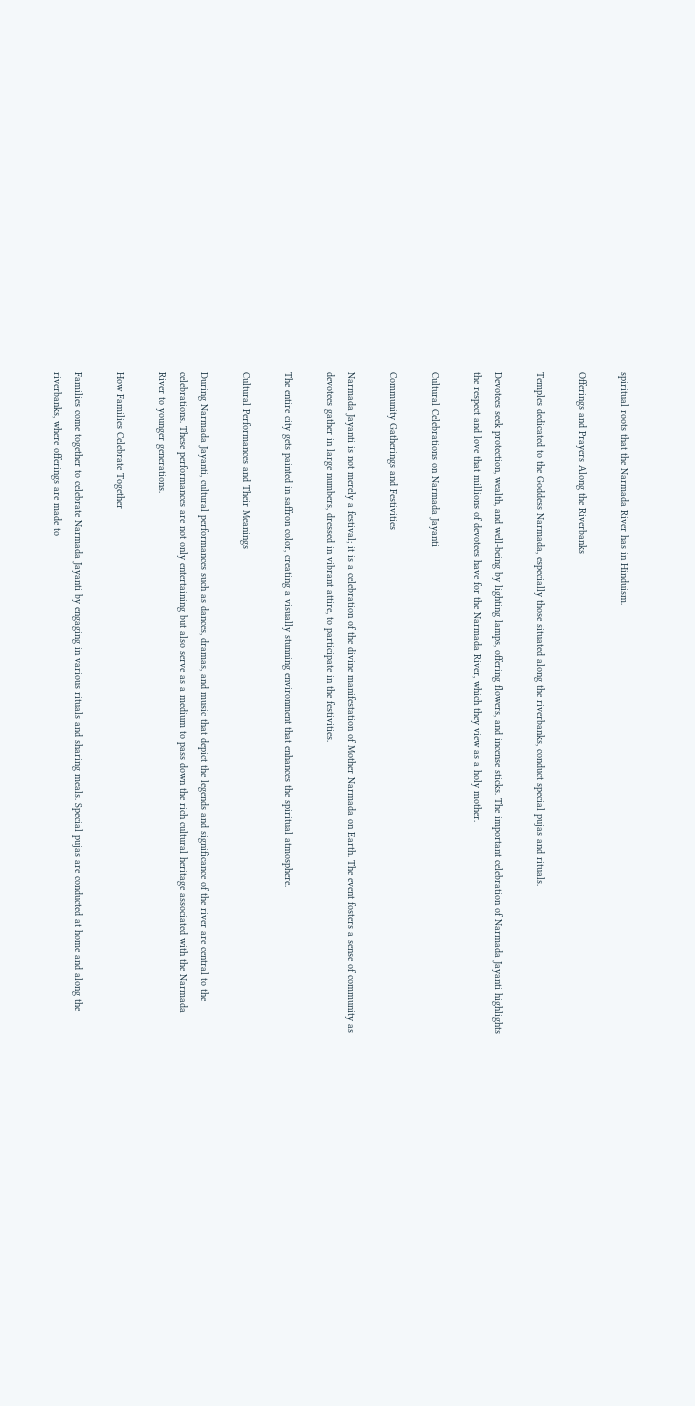spiritual roots that the Narmada River has in Hinduism.

Offerings and Prayers Along the Riverbanks

Temples dedicated to the Goddess Narmada, especially those situated along the riverbanks, conduct special pujas and rituals.

Devotees seek protection, wealth, and well-being by lighting lamps, offering flowers, and incense sticks. The important celebration of Narmada Jayanti highlights the respect and love that millions of devotees have for the Narmada River, which they view as a holy mother.

Cultural Celebrations on Narmada Jayanti

Community Gatherings and Festivities

Narmada Jayanti is not merely a festival; it is a celebration of the divine manifestation of Mother Narmada on Earth. The event fosters a sense of community as devotees gather in large numbers, dressed in vibrant attire, to participate in the festivities.

The entire city gets painted in saffron color, creating a visually stunning environment that enhances the spiritual atmosphere.

Cultural Performances and Their Meanings

During Narmada Jayanti, cultural performances such as dances, dramas, and music that depict the legends and significance of the river are central to the celebrations. These performances are not only entertaining but also serve as a medium to pass down the rich cultural heritage associated with the Narmada River to younger generations.

How Families Celebrate Together

Families come together to celebrate Narmada Jayanti by engaging in various rituals and sharing meals. Special pujas are conducted at home and along the riverbanks, where offerings are made to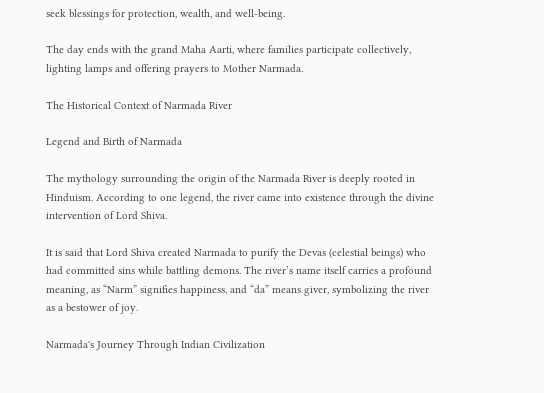seek blessings for protection, wealth, and well-being.

The day ends with the grand Maha Aarti, where families participate collectively, lighting lamps and offering prayers to Mother Narmada.

The Historical Context of Narmada River

Legend and Birth of Narmada

The mythology surrounding the origin of the Narmada River is deeply rooted in Hinduism. According to one legend, the river came into existence through the divine intervention of Lord Shiva.

It is said that Lord Shiva created Narmada to purify the Devas (celestial beings) who had committed sins while battling demons. The river’s name itself carries a profound meaning, as “Narm” signifies happiness, and “da” means giver, symbolizing the river as a bestower of joy.

Narmada's Journey Through Indian Civilization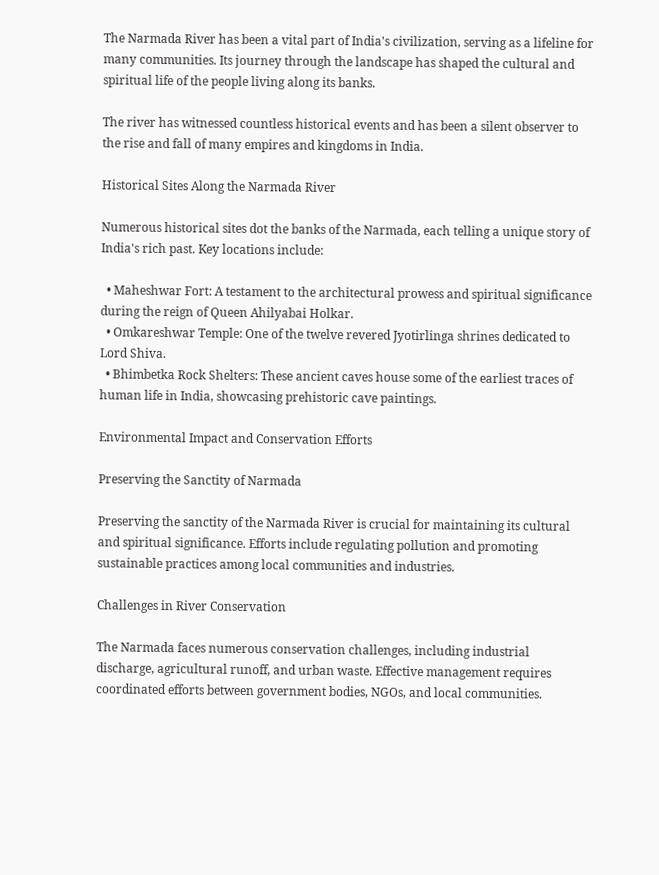The Narmada River has been a vital part of India's civilization, serving as a lifeline for many communities. Its journey through the landscape has shaped the cultural and spiritual life of the people living along its banks.

The river has witnessed countless historical events and has been a silent observer to the rise and fall of many empires and kingdoms in India.

Historical Sites Along the Narmada River

Numerous historical sites dot the banks of the Narmada, each telling a unique story of India's rich past. Key locations include:

  • Maheshwar Fort: A testament to the architectural prowess and spiritual significance during the reign of Queen Ahilyabai Holkar.
  • Omkareshwar Temple: One of the twelve revered Jyotirlinga shrines dedicated to Lord Shiva.
  • Bhimbetka Rock Shelters: These ancient caves house some of the earliest traces of human life in India, showcasing prehistoric cave paintings.

Environmental Impact and Conservation Efforts

Preserving the Sanctity of Narmada

Preserving the sanctity of the Narmada River is crucial for maintaining its cultural and spiritual significance. Efforts include regulating pollution and promoting sustainable practices among local communities and industries.

Challenges in River Conservation

The Narmada faces numerous conservation challenges, including industrial discharge, agricultural runoff, and urban waste. Effective management requires coordinated efforts between government bodies, NGOs, and local communities.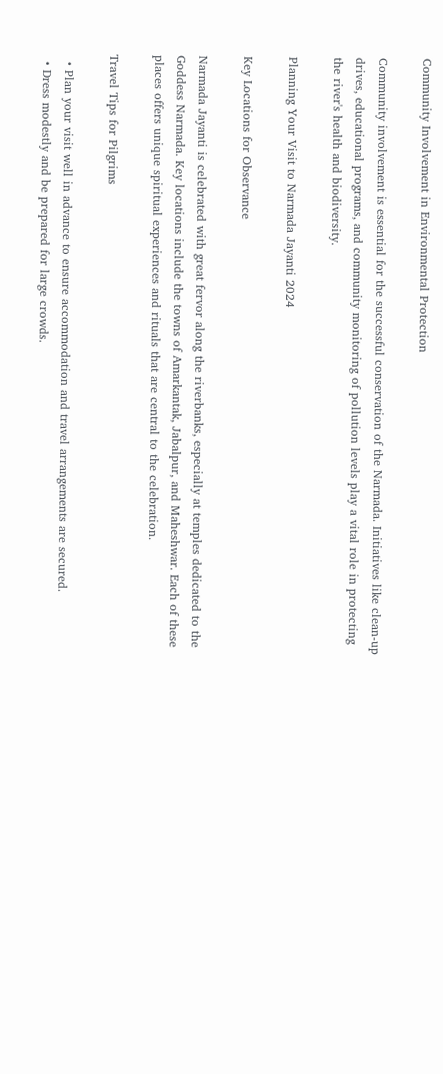Community Involvement in Environmental Protection

Community involvement is essential for the successful conservation of the Narmada. Initiatives like clean-up drives, educational programs, and community monitoring of pollution levels play a vital role in protecting the river's health and biodiversity.

Planning Your Visit to Narmada Jayanti 2024

Key Locations for Observance

Narmada Jayanti is celebrated with great fervor along the riverbanks, especially at temples dedicated to the Goddess Narmada. Key locations include the towns of Amarkantak, Jabalpur, and Maheshwar. Each of these places offers unique spiritual experiences and rituals that are central to the celebration.

Travel Tips for Pilgrims

  • Plan your visit well in advance to ensure accommodation and travel arrangements are secured.
  • Dress modestly and be prepared for large crowds.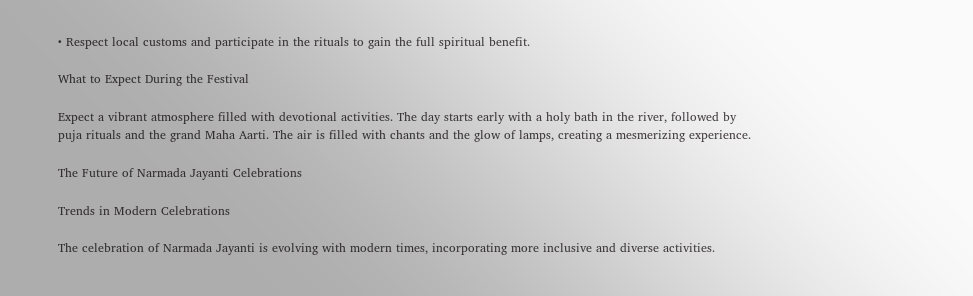• Respect local customs and participate in the rituals to gain the full spiritual benefit.

What to Expect During the Festival

Expect a vibrant atmosphere filled with devotional activities. The day starts early with a holy bath in the river, followed by puja rituals and the grand Maha Aarti. The air is filled with chants and the glow of lamps, creating a mesmerizing experience.

The Future of Narmada Jayanti Celebrations

Trends in Modern Celebrations

The celebration of Narmada Jayanti is evolving with modern times, incorporating more inclusive and diverse activities.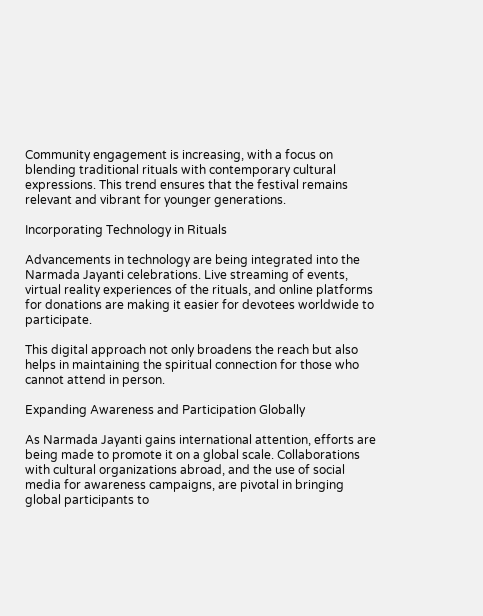Community engagement is increasing, with a focus on blending traditional rituals with contemporary cultural expressions. This trend ensures that the festival remains relevant and vibrant for younger generations.

Incorporating Technology in Rituals

Advancements in technology are being integrated into the Narmada Jayanti celebrations. Live streaming of events, virtual reality experiences of the rituals, and online platforms for donations are making it easier for devotees worldwide to participate.

This digital approach not only broadens the reach but also helps in maintaining the spiritual connection for those who cannot attend in person.

Expanding Awareness and Participation Globally

As Narmada Jayanti gains international attention, efforts are being made to promote it on a global scale. Collaborations with cultural organizations abroad, and the use of social media for awareness campaigns, are pivotal in bringing global participants to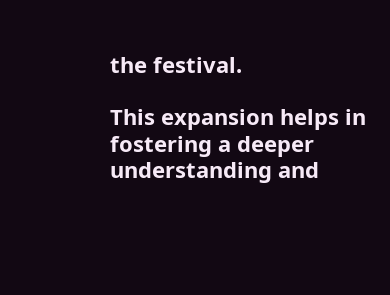the festival.

This expansion helps in fostering a deeper understanding and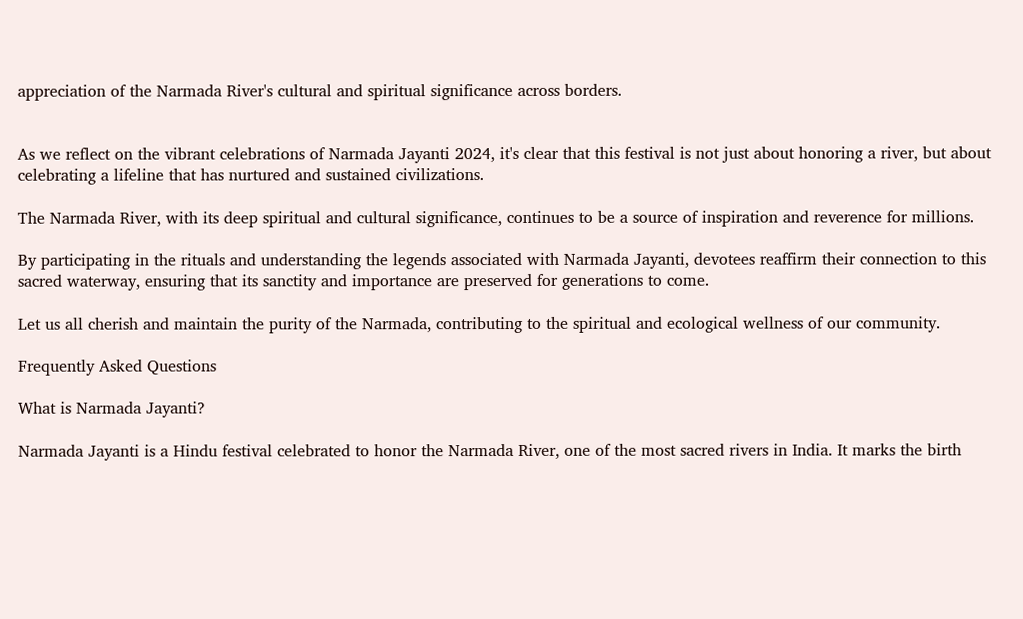appreciation of the Narmada River's cultural and spiritual significance across borders.


As we reflect on the vibrant celebrations of Narmada Jayanti 2024, it's clear that this festival is not just about honoring a river, but about celebrating a lifeline that has nurtured and sustained civilizations.

The Narmada River, with its deep spiritual and cultural significance, continues to be a source of inspiration and reverence for millions.

By participating in the rituals and understanding the legends associated with Narmada Jayanti, devotees reaffirm their connection to this sacred waterway, ensuring that its sanctity and importance are preserved for generations to come.

Let us all cherish and maintain the purity of the Narmada, contributing to the spiritual and ecological wellness of our community.

Frequently Asked Questions

What is Narmada Jayanti?

Narmada Jayanti is a Hindu festival celebrated to honor the Narmada River, one of the most sacred rivers in India. It marks the birth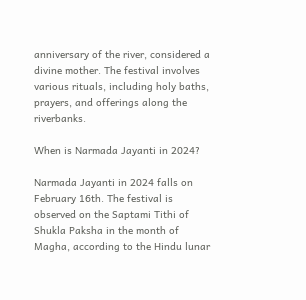anniversary of the river, considered a divine mother. The festival involves various rituals, including holy baths, prayers, and offerings along the riverbanks.

When is Narmada Jayanti in 2024?

Narmada Jayanti in 2024 falls on February 16th. The festival is observed on the Saptami Tithi of Shukla Paksha in the month of Magha, according to the Hindu lunar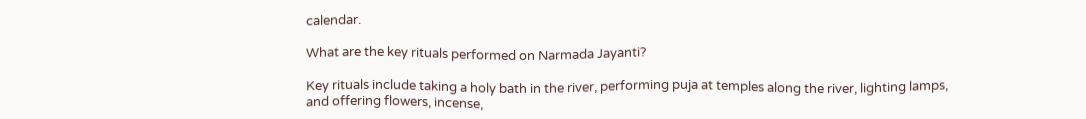calendar.

What are the key rituals performed on Narmada Jayanti?

Key rituals include taking a holy bath in the river, performing puja at temples along the river, lighting lamps, and offering flowers, incense,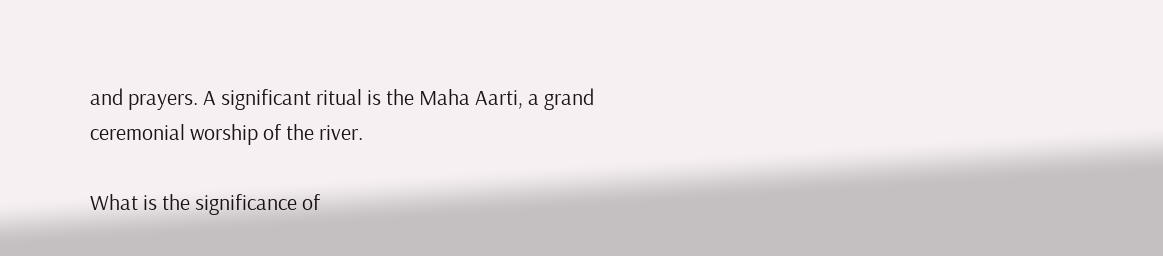and prayers. A significant ritual is the Maha Aarti, a grand ceremonial worship of the river.

What is the significance of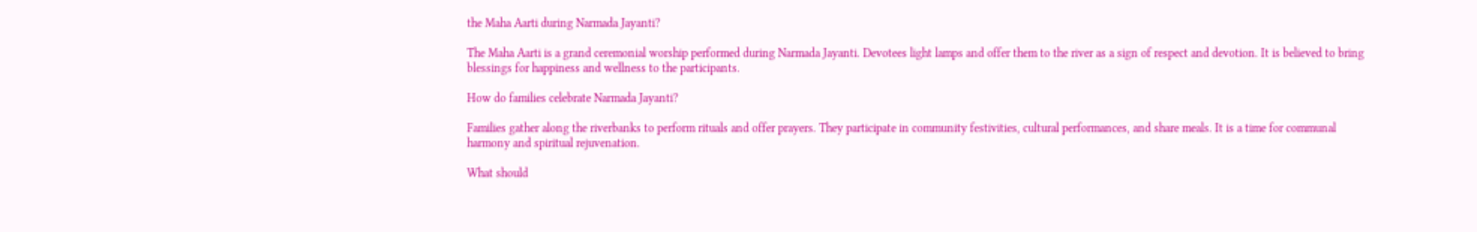the Maha Aarti during Narmada Jayanti?

The Maha Aarti is a grand ceremonial worship performed during Narmada Jayanti. Devotees light lamps and offer them to the river as a sign of respect and devotion. It is believed to bring blessings for happiness and wellness to the participants.

How do families celebrate Narmada Jayanti?

Families gather along the riverbanks to perform rituals and offer prayers. They participate in community festivities, cultural performances, and share meals. It is a time for communal harmony and spiritual rejuvenation.

What should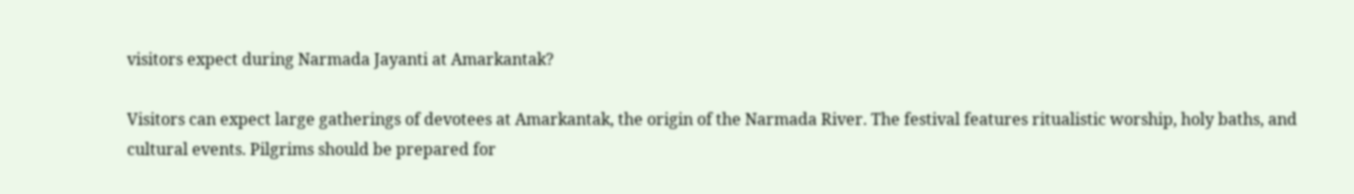visitors expect during Narmada Jayanti at Amarkantak?

Visitors can expect large gatherings of devotees at Amarkantak, the origin of the Narmada River. The festival features ritualistic worship, holy baths, and cultural events. Pilgrims should be prepared for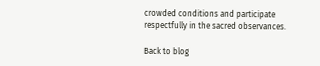crowded conditions and participate respectfully in the sacred observances.

Back to blog